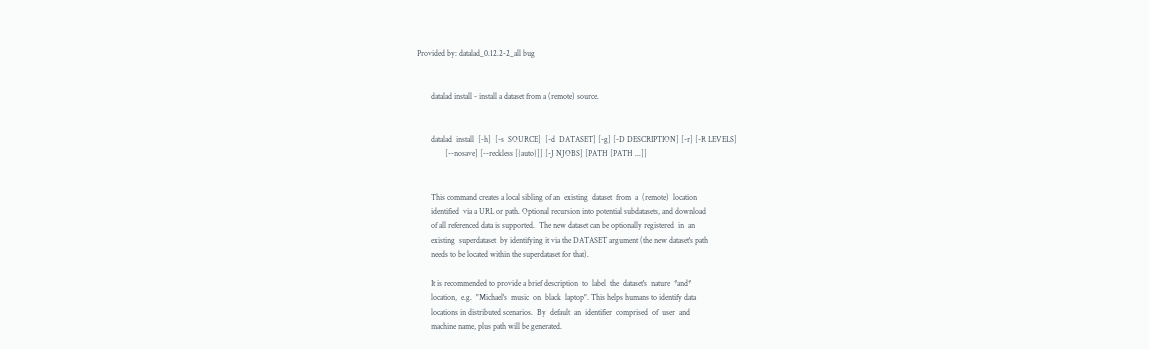Provided by: datalad_0.12.2-2_all bug


       datalad install - install a dataset from a (remote) source.


       datalad  install  [-h]  [-s  SOURCE]  [-d  DATASET] [-g] [-D DESCRIPTION] [-r] [-R LEVELS]
              [--nosave] [--reckless [{auto}]] [-J NJOBS] [PATH [PATH ...]]


       This command creates a local sibling of an  existing  dataset  from  a  (remote)  location
       identified  via a URL or path. Optional recursion into potential subdatasets, and download
       of all referenced data is supported.  The new dataset can be optionally registered  in  an
       existing  superdataset  by identifying it via the DATASET argument (the new dataset's path
       needs to be located within the superdataset for that).

       It is recommended to provide a brief description  to  label  the  dataset's  nature  *and*
       location,  e.g.  "Michael's  music  on  black  laptop". This helps humans to identify data
       locations in distributed scenarios.  By  default  an  identifier  comprised  of  user  and
       machine name, plus path will be generated.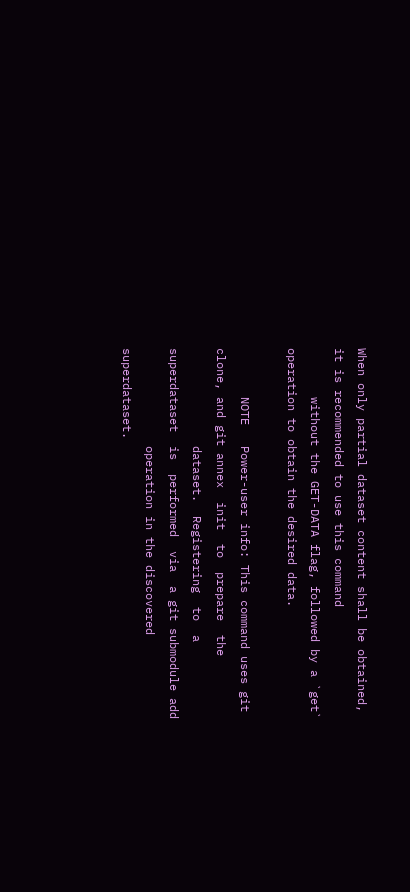When only partial dataset content shall be obtained, it is recommended to use this command
       without the GET-DATA flag, followed by a `get` operation to obtain the desired data.

       NOTE   Power-user info: This command uses git clone, and git annex  init  to  prepare  the
              dataset.  Registering  to  a  superdataset  is  performed  via  a git submodule add
              operation in the discovered superdataset.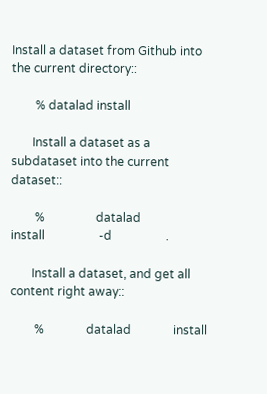Install a dataset from Github into the current directory::

        % datalad install

       Install a dataset as a subdataset into the current dataset::

        %                 datalad                  install                  -d                  .

       Install a dataset, and get all content right away::

        %              datalad              install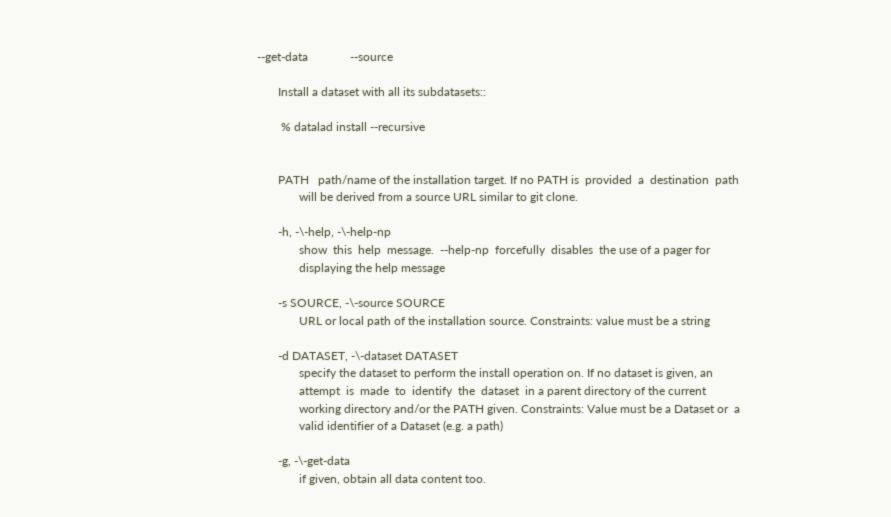--get-data              --source

       Install a dataset with all its subdatasets::

        % datalad install --recursive


       PATH   path/name of the installation target. If no PATH is  provided  a  destination  path
              will be derived from a source URL similar to git clone.

       -h, -\-help, -\-help-np
              show  this  help  message.  --help-np  forcefully  disables  the use of a pager for
              displaying the help message

       -s SOURCE, -\-source SOURCE
              URL or local path of the installation source. Constraints: value must be a string

       -d DATASET, -\-dataset DATASET
              specify the dataset to perform the install operation on. If no dataset is given, an
              attempt  is  made  to  identify  the  dataset  in a parent directory of the current
              working directory and/or the PATH given. Constraints: Value must be a Dataset or  a
              valid identifier of a Dataset (e.g. a path)

       -g, -\-get-data
              if given, obtain all data content too.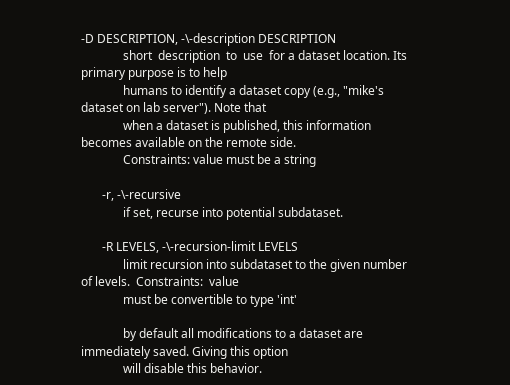-D DESCRIPTION, -\-description DESCRIPTION
              short  description  to  use  for a dataset location. Its primary purpose is to help
              humans to identify a dataset copy (e.g., "mike's dataset on lab server"). Note that
              when a dataset is published, this information becomes available on the remote side.
              Constraints: value must be a string

       -r, -\-recursive
              if set, recurse into potential subdataset.

       -R LEVELS, -\-recursion-limit LEVELS
              limit recursion into subdataset to the given number of levels.  Constraints:  value
              must be convertible to type 'int'

              by default all modifications to a dataset are immediately saved. Giving this option
              will disable this behavior.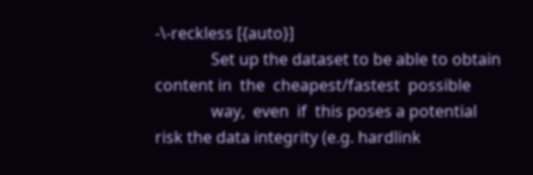-\-reckless [{auto}]
              Set up the dataset to be able to obtain content in  the  cheapest/fastest  possible
              way,  even  if  this poses a potential risk the data integrity (e.g. hardlink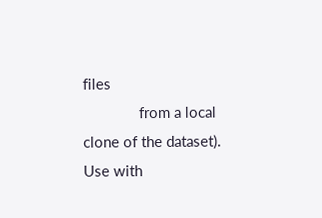files
              from a local clone of the dataset). Use with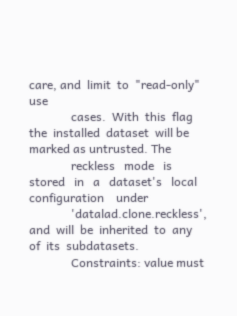care, and  limit  to  "read-only"  use
              cases.  With  this  flag  the  installed  dataset  will be marked as untrusted. The
              reckless   mode   is   stored   in   a   dataset's   local   configuration    under
              'datalad.clone.reckless',  and  will  be  inherited  to  any  of  its  subdatasets.
              Constraints: value must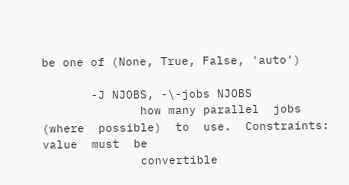be one of (None, True, False, 'auto')

       -J NJOBS, -\-jobs NJOBS
              how many parallel  jobs  (where  possible)  to  use.  Constraints:  value  must  be
              convertible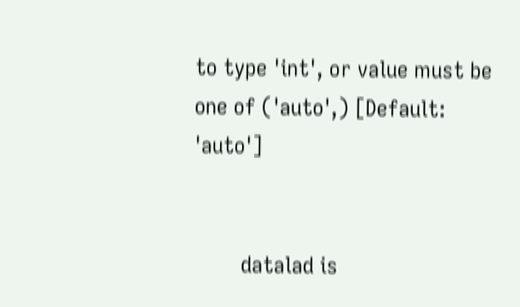to type 'int', or value must be one of ('auto',) [Default: 'auto']


        datalad is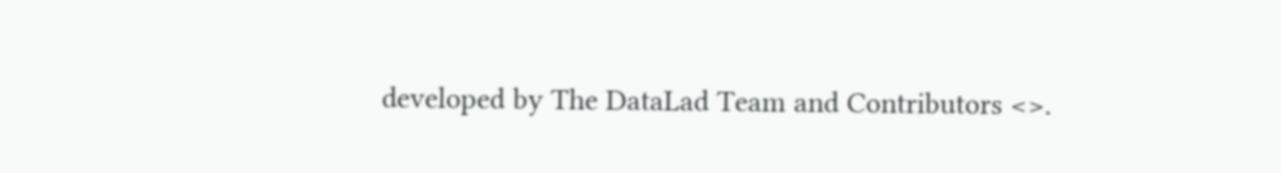developed by The DataLad Team and Contributors <>.